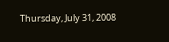Thursday, July 31, 2008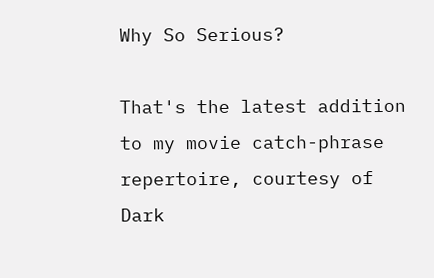Why So Serious?

That's the latest addition to my movie catch-phrase repertoire, courtesy of Dark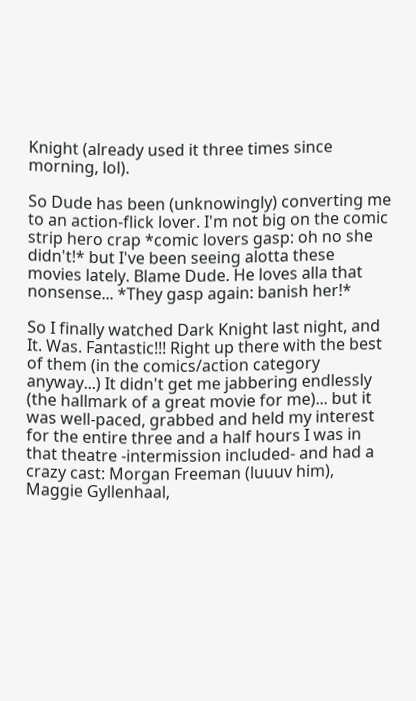Knight (already used it three times since morning, lol).

So Dude has been (unknowingly) converting me to an action-flick lover. I'm not big on the comic strip hero crap *comic lovers gasp: oh no she didn't!* but I've been seeing alotta these movies lately. Blame Dude. He loves alla that nonsense... *They gasp again: banish her!*

So I finally watched Dark Knight last night, and It. Was. Fantastic!!! Right up there with the best of them (in the comics/action category anyway...) It didn't get me jabbering endlessly (the hallmark of a great movie for me)... but it was well-paced, grabbed and held my interest for the entire three and a half hours I was in that theatre -intermission included- and had a crazy cast: Morgan Freeman (luuuv him), Maggie Gyllenhaal,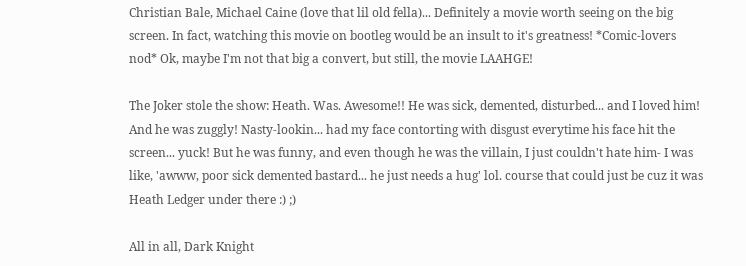Christian Bale, Michael Caine (love that lil old fella)... Definitely a movie worth seeing on the big screen. In fact, watching this movie on bootleg would be an insult to it's greatness! *Comic-lovers nod* Ok, maybe I'm not that big a convert, but still, the movie LAAHGE!

The Joker stole the show: Heath. Was. Awesome!! He was sick, demented, disturbed... and I loved him! And he was zuggly! Nasty-lookin... had my face contorting with disgust everytime his face hit the screen... yuck! But he was funny, and even though he was the villain, I just couldn't hate him- I was like, 'awww, poor sick demented bastard... he just needs a hug' lol. course that could just be cuz it was Heath Ledger under there :) ;)

All in all, Dark Knight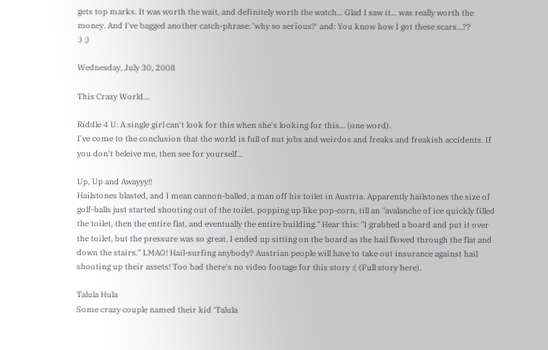gets top marks. It was worth the wait, and definitely worth the watch... Glad I saw it... was really worth the money. And I've bagged another catch-phrase: 'why so serious?' and: You know how I got these scars...??
:) ;)

Wednesday, July 30, 2008

This Crazy World...

Riddle 4 U: A single girl can't look for this when she's looking for this... (one word).
I've come to the conclusion that the world is full of nut jobs and weirdos and freaks and freakish accidents. If you don't beleive me, then see for yourself...

Up, Up and Awayyy!!
Hailstones blasted, and I mean cannon-balled, a man off his toilet in Austria. Apparently hailstones the size of golf-balls just started shooting out of the toilet, popping up like pop-corn, till an "avalanche of ice quickly filled the toilet, then the entire flat, and eventually the entire building." Hear this: "I grabbed a board and put it over the toilet, but the pressure was so great, I ended up sitting on the board as the hail flowed through the flat and down the stairs." LMAO! Hail-surfing anybody? Austrian people will have to take out insurance against hail shooting up their assets! Too bad there's no video footage for this story :( (Full story here).

Talula Hula
Some crazy couple named their kid 'Talula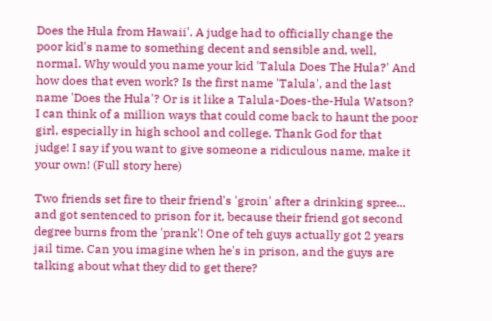Does the Hula from Hawaii'. A judge had to officially change the poor kid's name to something decent and sensible and, well, normal. Why would you name your kid 'Talula Does The Hula?' And how does that even work? Is the first name 'Talula', and the last name 'Does the Hula'? Or is it like a Talula-Does-the-Hula Watson? I can think of a million ways that could come back to haunt the poor girl, especially in high school and college. Thank God for that judge! I say if you want to give someone a ridiculous name, make it your own! (Full story here)

Two friends set fire to their friend's 'groin' after a drinking spree... and got sentenced to prison for it, because their friend got second degree burns from the 'prank'! One of teh guys actually got 2 years jail time. Can you imagine when he's in prison, and the guys are talking about what they did to get there?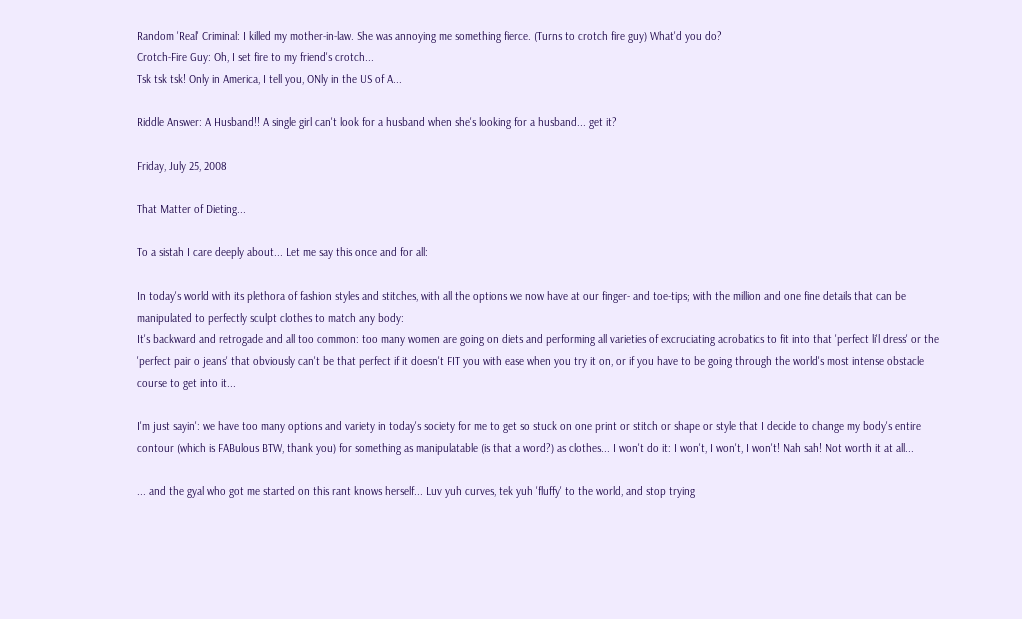Random 'Real' Criminal: I killed my mother-in-law. She was annoying me something fierce. (Turns to crotch fire guy) What'd you do?
Crotch-Fire Guy: Oh, I set fire to my friend's crotch...
Tsk tsk tsk! Only in America, I tell you, ONly in the US of A...

Riddle Answer: A Husband!! A single girl can't look for a husband when she's looking for a husband... get it?

Friday, July 25, 2008

That Matter of Dieting...

To a sistah I care deeply about... Let me say this once and for all:

In today's world with its plethora of fashion styles and stitches, with all the options we now have at our finger- and toe-tips; with the million and one fine details that can be manipulated to perfectly sculpt clothes to match any body:
It's backward and retrogade and all too common: too many women are going on diets and performing all varieties of excruciating acrobatics to fit into that 'perfect li'l dress' or the 'perfect pair o jeans' that obviously can't be that perfect if it doesn't FIT you with ease when you try it on, or if you have to be going through the world's most intense obstacle course to get into it...

I'm just sayin': we have too many options and variety in today's society for me to get so stuck on one print or stitch or shape or style that I decide to change my body's entire contour (which is FABulous BTW, thank you) for something as manipulatable (is that a word?) as clothes... I won't do it: I won't, I won't, I won't! Nah sah! Not worth it at all...

... and the gyal who got me started on this rant knows herself... Luv yuh curves, tek yuh 'fluffy' to the world, and stop trying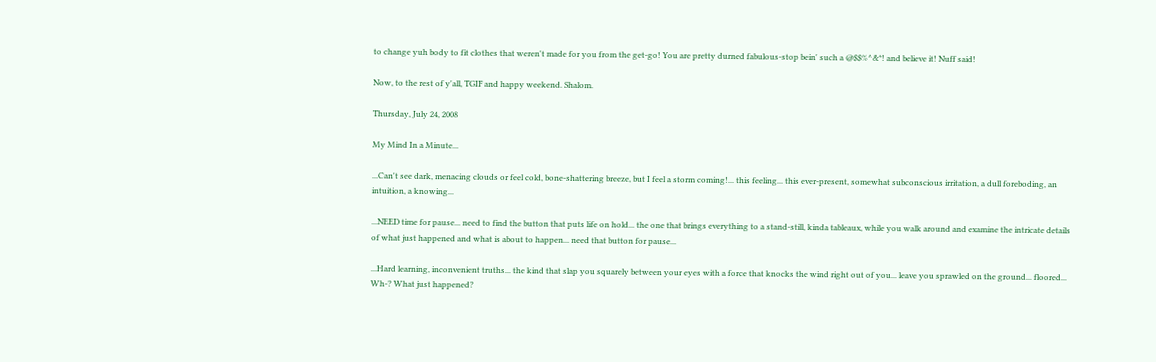to change yuh body to fit clothes that weren't made for you from the get-go! You are pretty durned fabulous-stop bein' such a @$$%^&*! and believe it! Nuff said!

Now, to the rest of y'all, TGIF and happy weekend. Shalom.

Thursday, July 24, 2008

My Mind In a Minute...

...Can't see dark, menacing clouds or feel cold, bone-shattering breeze, but I feel a storm coming!... this feeling... this ever-present, somewhat subconscious irritation, a dull foreboding, an intuition, a knowing...

...NEED time for pause... need to find the button that puts life on hold... the one that brings everything to a stand-still, kinda tableaux, while you walk around and examine the intricate details of what just happened and what is about to happen... need that button for pause...

...Hard learning, inconvenient truths... the kind that slap you squarely between your eyes with a force that knocks the wind right out of you... leave you sprawled on the ground... floored... Wh-? What just happened?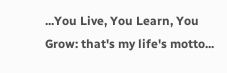...You Live, You Learn, You Grow: that's my life's motto...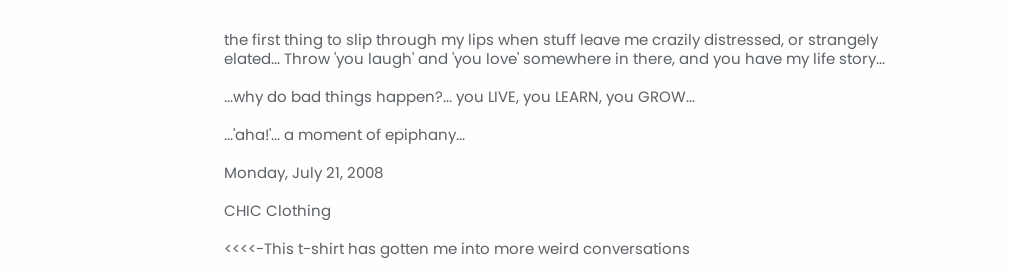the first thing to slip through my lips when stuff leave me crazily distressed, or strangely elated... Throw 'you laugh' and 'you love' somewhere in there, and you have my life story...

...why do bad things happen?... you LIVE, you LEARN, you GROW...

...'aha!'... a moment of epiphany...

Monday, July 21, 2008

CHIC Clothing

<<<<-This t-shirt has gotten me into more weird conversations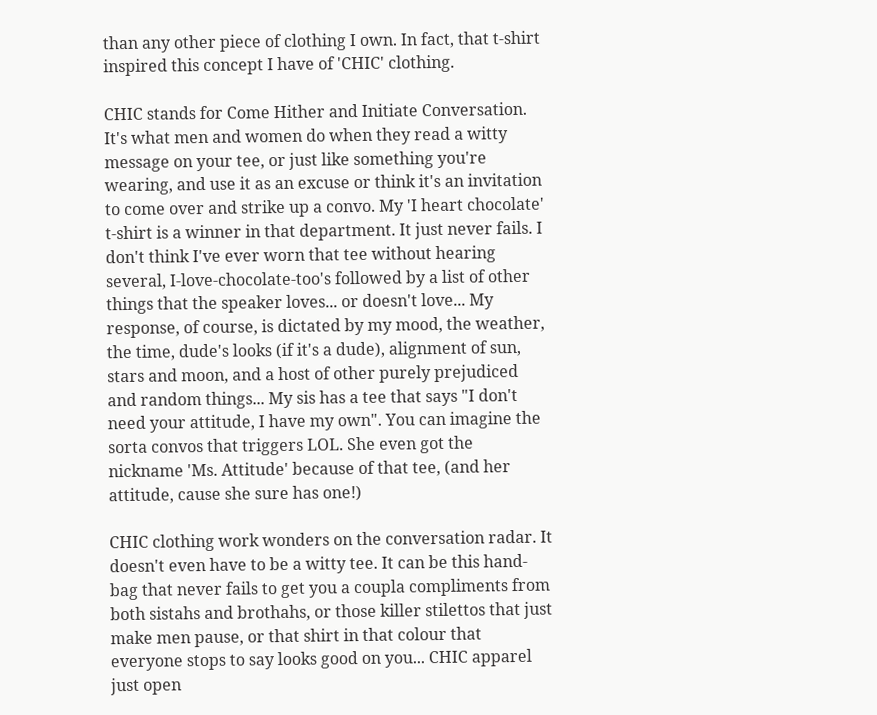than any other piece of clothing I own. In fact, that t-shirt inspired this concept I have of 'CHIC' clothing.

CHIC stands for Come Hither and Initiate Conversation. It's what men and women do when they read a witty message on your tee, or just like something you're wearing, and use it as an excuse or think it's an invitation to come over and strike up a convo. My 'I heart chocolate' t-shirt is a winner in that department. It just never fails. I don't think I've ever worn that tee without hearing several, I-love-chocolate-too's followed by a list of other things that the speaker loves... or doesn't love... My response, of course, is dictated by my mood, the weather, the time, dude's looks (if it's a dude), alignment of sun, stars and moon, and a host of other purely prejudiced and random things... My sis has a tee that says "I don't need your attitude, I have my own". You can imagine the sorta convos that triggers LOL. She even got the nickname 'Ms. Attitude' because of that tee, (and her attitude, cause she sure has one!)

CHIC clothing work wonders on the conversation radar. It doesn't even have to be a witty tee. It can be this hand-bag that never fails to get you a coupla compliments from both sistahs and brothahs, or those killer stilettos that just make men pause, or that shirt in that colour that everyone stops to say looks good on you... CHIC apparel just open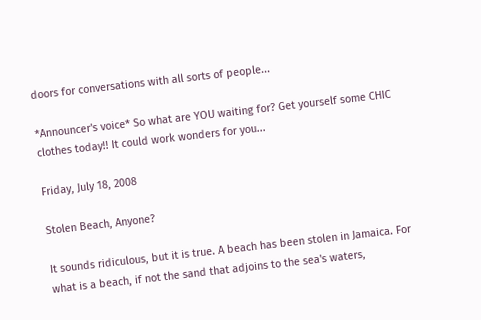doors for conversations with all sorts of people...

*Announcer's voice* So what are YOU waiting for? Get yourself some CHIC clothes today!! It could work wonders for you...

Friday, July 18, 2008

Stolen Beach, Anyone?

It sounds ridiculous, but it is true. A beach has been stolen in Jamaica. For what is a beach, if not the sand that adjoins to the sea's waters,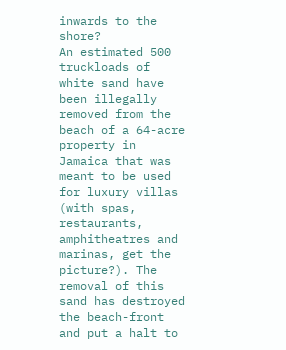inwards to the shore?
An estimated 500 truckloads of white sand have been illegally removed from the beach of a 64-acre property in Jamaica that was meant to be used for luxury villas (with spas, restaurants, amphitheatres and marinas, get the picture?). The removal of this sand has destroyed the beach-front and put a halt to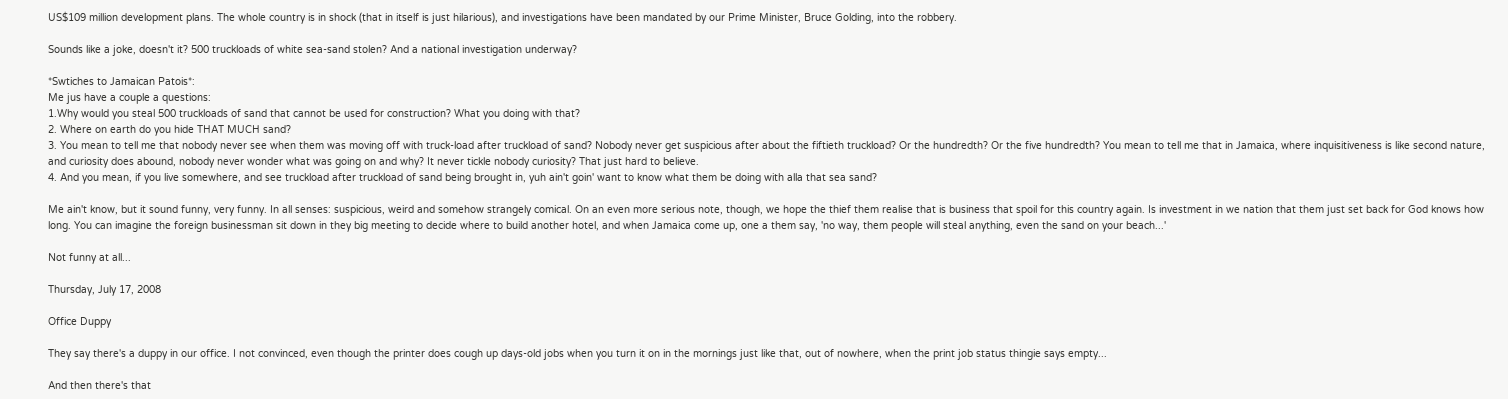US$109 million development plans. The whole country is in shock (that in itself is just hilarious), and investigations have been mandated by our Prime Minister, Bruce Golding, into the robbery.

Sounds like a joke, doesn't it? 500 truckloads of white sea-sand stolen? And a national investigation underway?

*Swtiches to Jamaican Patois*:
Me jus have a couple a questions:
1.Why would you steal 500 truckloads of sand that cannot be used for construction? What you doing with that?
2. Where on earth do you hide THAT MUCH sand?
3. You mean to tell me that nobody never see when them was moving off with truck-load after truckload of sand? Nobody never get suspicious after about the fiftieth truckload? Or the hundredth? Or the five hundredth? You mean to tell me that in Jamaica, where inquisitiveness is like second nature, and curiosity does abound, nobody never wonder what was going on and why? It never tickle nobody curiosity? That just hard to believe.
4. And you mean, if you live somewhere, and see truckload after truckload of sand being brought in, yuh ain't goin' want to know what them be doing with alla that sea sand?

Me ain't know, but it sound funny, very funny. In all senses: suspicious, weird and somehow strangely comical. On an even more serious note, though, we hope the thief them realise that is business that spoil for this country again. Is investment in we nation that them just set back for God knows how long. You can imagine the foreign businessman sit down in they big meeting to decide where to build another hotel, and when Jamaica come up, one a them say, 'no way, them people will steal anything, even the sand on your beach...'

Not funny at all...

Thursday, July 17, 2008

Office Duppy

They say there's a duppy in our office. I not convinced, even though the printer does cough up days-old jobs when you turn it on in the mornings just like that, out of nowhere, when the print job status thingie says empty...

And then there's that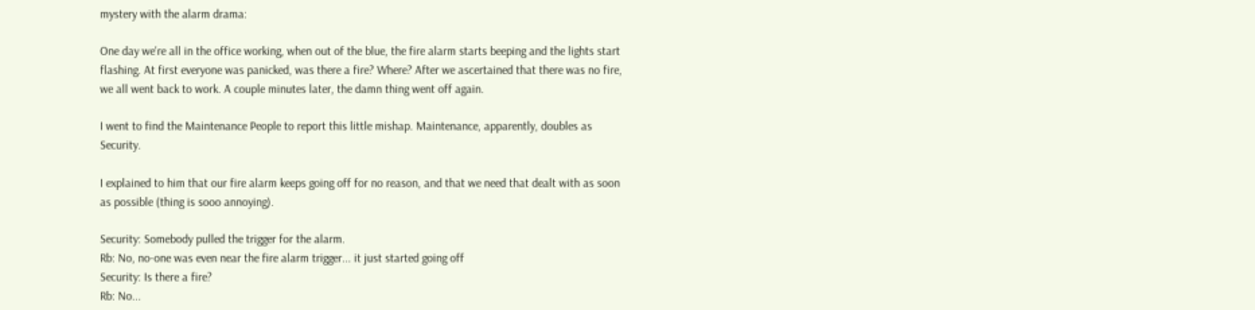mystery with the alarm drama:

One day we're all in the office working, when out of the blue, the fire alarm starts beeping and the lights start flashing. At first everyone was panicked, was there a fire? Where? After we ascertained that there was no fire, we all went back to work. A couple minutes later, the damn thing went off again.

I went to find the Maintenance People to report this little mishap. Maintenance, apparently, doubles as Security.

I explained to him that our fire alarm keeps going off for no reason, and that we need that dealt with as soon as possible (thing is sooo annoying).

Security: Somebody pulled the trigger for the alarm.
Rb: No, no-one was even near the fire alarm trigger... it just started going off
Security: Is there a fire?
Rb: No...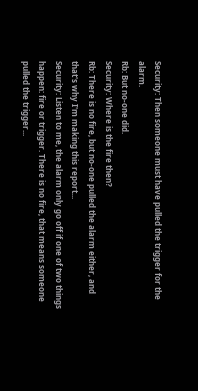Security: Then someone must have pulled the trigger for the alarm.
Rb: But no-one did.
Security: Where is the fire then?
Rb: There is no fire, but no-one pulled the alarm either, and that's why I'm making this report...
Security: Listen to me, the alarm only go off if one of two things happen: fire or trigger. There is no fire, that means someone pulled the trigger...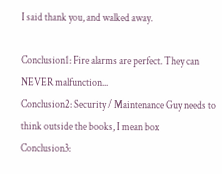I said thank you, and walked away.

Conclusion1: Fire alarms are perfect. They can NEVER malfunction...
Conclusion2: Security / Maintenance Guy needs to think outside the books, I mean box
Conclusion3: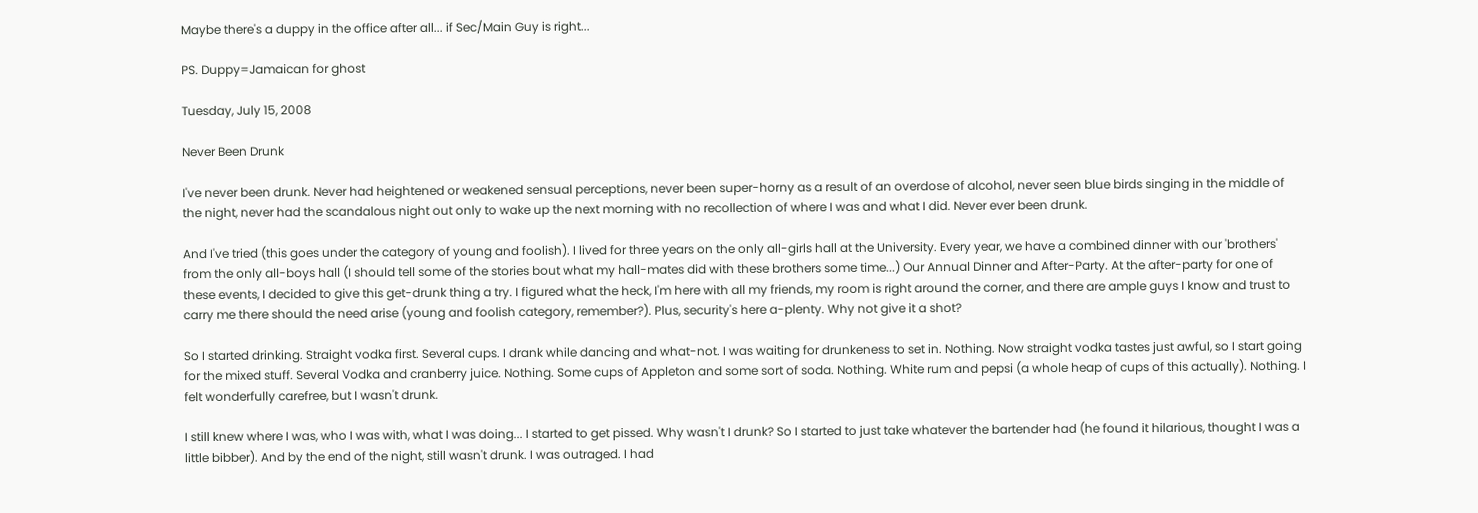Maybe there's a duppy in the office after all... if Sec/Main Guy is right...

PS. Duppy=Jamaican for ghost

Tuesday, July 15, 2008

Never Been Drunk

I've never been drunk. Never had heightened or weakened sensual perceptions, never been super-horny as a result of an overdose of alcohol, never seen blue birds singing in the middle of the night, never had the scandalous night out only to wake up the next morning with no recollection of where I was and what I did. Never ever been drunk.

And I've tried (this goes under the category of young and foolish). I lived for three years on the only all-girls hall at the University. Every year, we have a combined dinner with our 'brothers' from the only all-boys hall (I should tell some of the stories bout what my hall-mates did with these brothers some time...) Our Annual Dinner and After-Party. At the after-party for one of these events, I decided to give this get-drunk thing a try. I figured what the heck, I'm here with all my friends, my room is right around the corner, and there are ample guys I know and trust to carry me there should the need arise (young and foolish category, remember?). Plus, security's here a-plenty. Why not give it a shot?

So I started drinking. Straight vodka first. Several cups. I drank while dancing and what-not. I was waiting for drunkeness to set in. Nothing. Now straight vodka tastes just awful, so I start going for the mixed stuff. Several Vodka and cranberry juice. Nothing. Some cups of Appleton and some sort of soda. Nothing. White rum and pepsi (a whole heap of cups of this actually). Nothing. I felt wonderfully carefree, but I wasn't drunk.

I still knew where I was, who I was with, what I was doing... I started to get pissed. Why wasn't I drunk? So I started to just take whatever the bartender had (he found it hilarious, thought I was a little bibber). And by the end of the night, still wasn't drunk. I was outraged. I had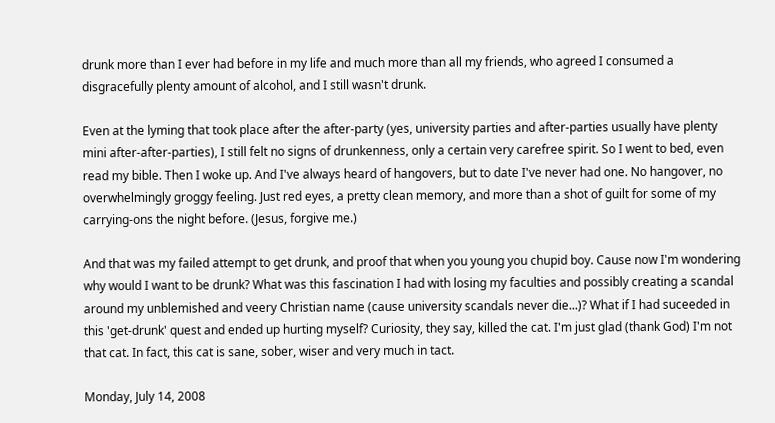drunk more than I ever had before in my life and much more than all my friends, who agreed I consumed a disgracefully plenty amount of alcohol, and I still wasn't drunk.

Even at the lyming that took place after the after-party (yes, university parties and after-parties usually have plenty mini after-after-parties), I still felt no signs of drunkenness, only a certain very carefree spirit. So I went to bed, even read my bible. Then I woke up. And I've always heard of hangovers, but to date I've never had one. No hangover, no overwhelmingly groggy feeling. Just red eyes, a pretty clean memory, and more than a shot of guilt for some of my carrying-ons the night before. (Jesus, forgive me.)

And that was my failed attempt to get drunk, and proof that when you young you chupid boy. Cause now I'm wondering why would I want to be drunk? What was this fascination I had with losing my faculties and possibly creating a scandal around my unblemished and veery Christian name (cause university scandals never die...)? What if I had suceeded in this 'get-drunk' quest and ended up hurting myself? Curiosity, they say, killed the cat. I'm just glad (thank God) I'm not that cat. In fact, this cat is sane, sober, wiser and very much in tact.

Monday, July 14, 2008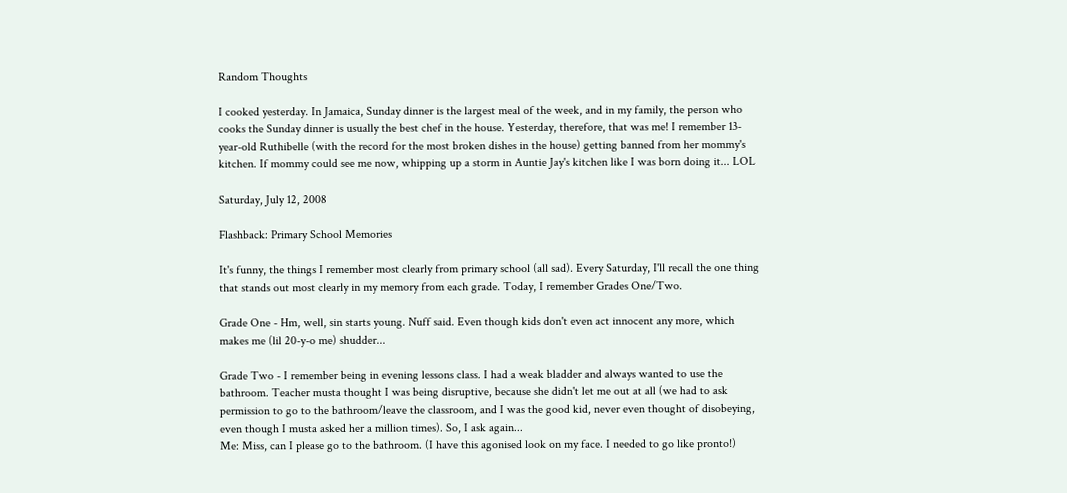Random Thoughts

I cooked yesterday. In Jamaica, Sunday dinner is the largest meal of the week, and in my family, the person who cooks the Sunday dinner is usually the best chef in the house. Yesterday, therefore, that was me! I remember 13-year-old Ruthibelle (with the record for the most broken dishes in the house) getting banned from her mommy's kitchen. If mommy could see me now, whipping up a storm in Auntie Jay's kitchen like I was born doing it... LOL

Saturday, July 12, 2008

Flashback: Primary School Memories

It's funny, the things I remember most clearly from primary school (all sad). Every Saturday, I'll recall the one thing that stands out most clearly in my memory from each grade. Today, I remember Grades One/Two.

Grade One - Hm, well, sin starts young. Nuff said. Even though kids don't even act innocent any more, which makes me (lil 20-y-o me) shudder...

Grade Two - I remember being in evening lessons class. I had a weak bladder and always wanted to use the bathroom. Teacher musta thought I was being disruptive, because she didn't let me out at all (we had to ask permission to go to the bathroom/leave the classroom, and I was the good kid, never even thought of disobeying, even though I musta asked her a million times). So, I ask again...
Me: Miss, can I please go to the bathroom. (I have this agonised look on my face. I needed to go like pronto!)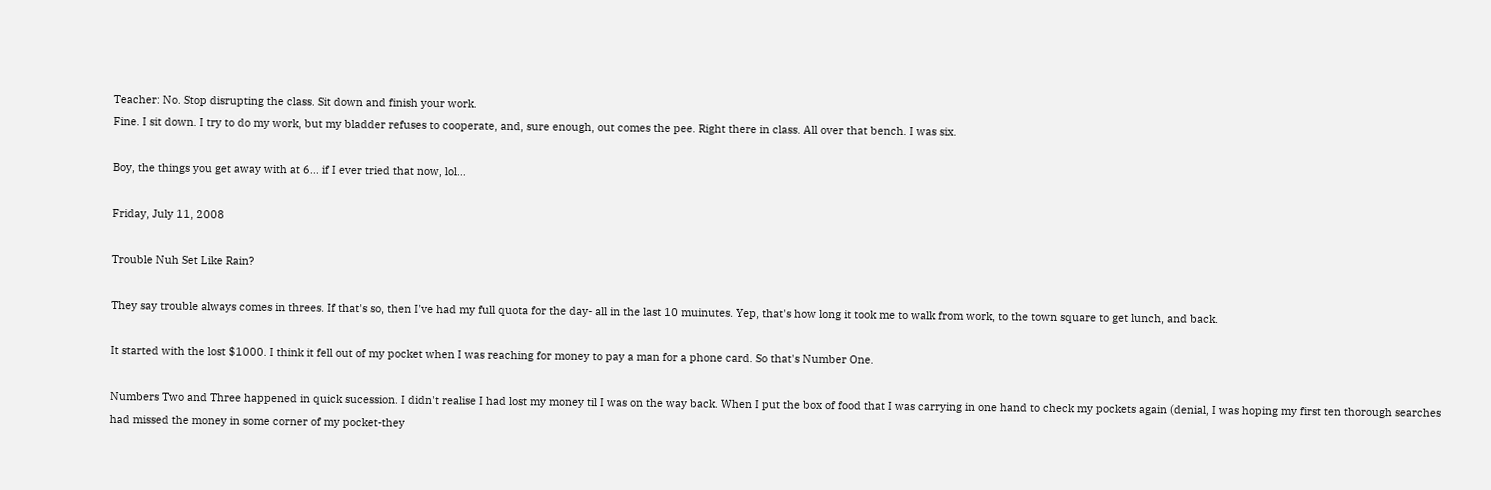Teacher: No. Stop disrupting the class. Sit down and finish your work.
Fine. I sit down. I try to do my work, but my bladder refuses to cooperate, and, sure enough, out comes the pee. Right there in class. All over that bench. I was six.

Boy, the things you get away with at 6... if I ever tried that now, lol...

Friday, July 11, 2008

Trouble Nuh Set Like Rain?

They say trouble always comes in threes. If that's so, then I've had my full quota for the day- all in the last 10 muinutes. Yep, that's how long it took me to walk from work, to the town square to get lunch, and back.

It started with the lost $1000. I think it fell out of my pocket when I was reaching for money to pay a man for a phone card. So that's Number One.

Numbers Two and Three happened in quick sucession. I didn't realise I had lost my money til I was on the way back. When I put the box of food that I was carrying in one hand to check my pockets again (denial, I was hoping my first ten thorough searches had missed the money in some corner of my pocket-they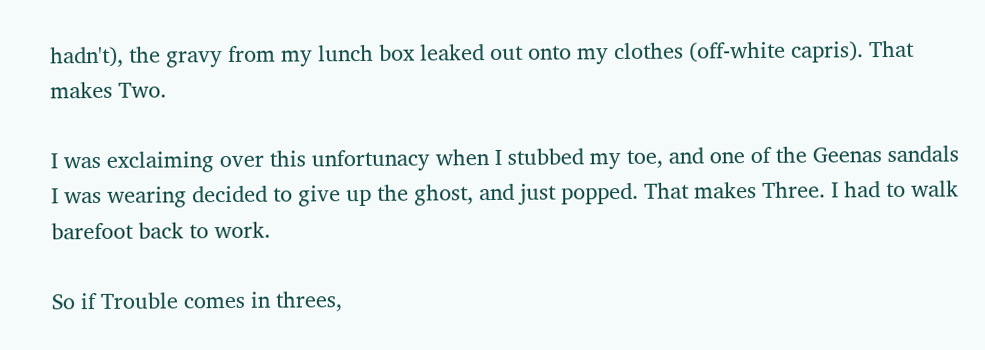hadn't), the gravy from my lunch box leaked out onto my clothes (off-white capris). That makes Two.

I was exclaiming over this unfortunacy when I stubbed my toe, and one of the Geenas sandals I was wearing decided to give up the ghost, and just popped. That makes Three. I had to walk barefoot back to work.

So if Trouble comes in threes,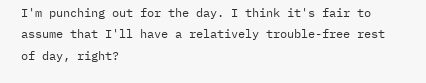I'm punching out for the day. I think it's fair to assume that I'll have a relatively trouble-free rest of day, right?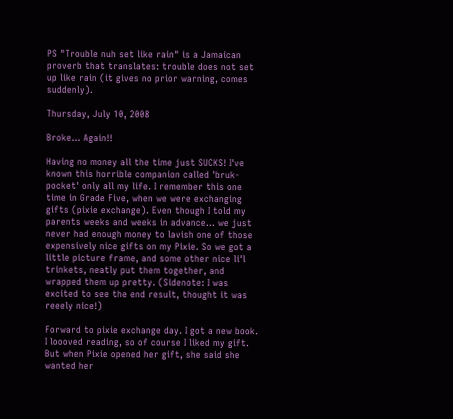PS "Trouble nuh set like rain" is a Jamaican proverb that translates: trouble does not set up like rain (it gives no prior warning, comes suddenly).

Thursday, July 10, 2008

Broke... Again!!

Having no money all the time just SUCKS! I've known this horrible companion called 'bruk-pocket' only all my life. I remember this one time in Grade Five, when we were exchanging gifts (pixie exchange). Even though I told my parents weeks and weeks in advance... we just never had enough money to lavish one of those expensively nice gifts on my Pixie. So we got a little picture frame, and some other nice li'l trinkets, neatly put them together, and wrapped them up pretty. (Sidenote: I was excited to see the end result, thought it was reeely nice!)

Forward to pixie exchange day. I got a new book. I loooved reading, so of course I liked my gift. But when Pixie opened her gift, she said she wanted her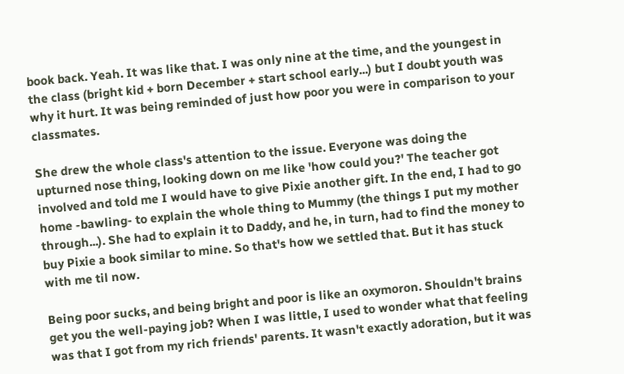book back. Yeah. It was like that. I was only nine at the time, and the youngest in the class (bright kid + born December + start school early...) but I doubt youth was why it hurt. It was being reminded of just how poor you were in comparison to your classmates.

She drew the whole class's attention to the issue. Everyone was doing the upturned nose thing, looking down on me like 'how could you?' The teacher got involved and told me I would have to give Pixie another gift. In the end, I had to go home -bawling- to explain the whole thing to Mummy (the things I put my mother through...). She had to explain it to Daddy, and he, in turn, had to find the money to buy Pixie a book similar to mine. So that's how we settled that. But it has stuck with me til now.

Being poor sucks, and being bright and poor is like an oxymoron. Shouldn't brains get you the well-paying job? When I was little, I used to wonder what that feeling was that I got from my rich friends' parents. It wasn't exactly adoration, but it was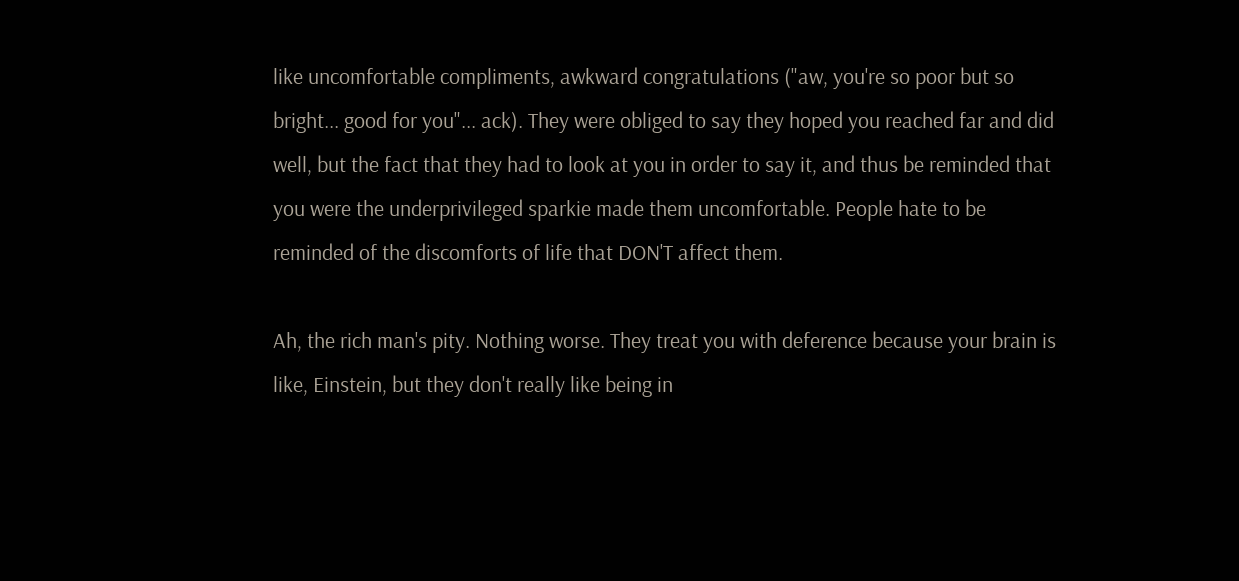like uncomfortable compliments, awkward congratulations ("aw, you're so poor but so bright... good for you"... ack). They were obliged to say they hoped you reached far and did well, but the fact that they had to look at you in order to say it, and thus be reminded that you were the underprivileged sparkie made them uncomfortable. People hate to be reminded of the discomforts of life that DON'T affect them.

Ah, the rich man's pity. Nothing worse. They treat you with deference because your brain is like, Einstein, but they don't really like being in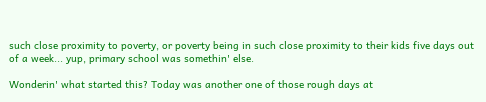such close proximity to poverty, or poverty being in such close proximity to their kids five days out of a week... yup, primary school was somethin' else.

Wonderin' what started this? Today was another one of those rough days at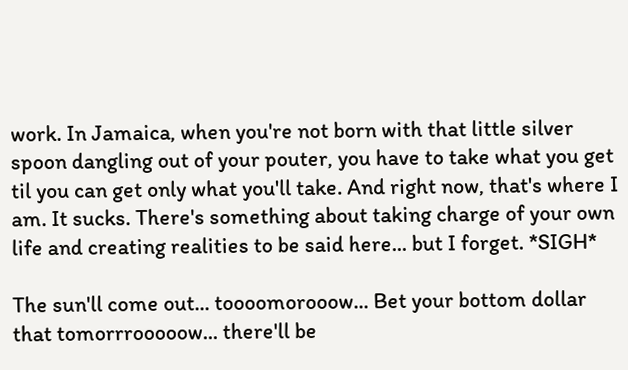work. In Jamaica, when you're not born with that little silver spoon dangling out of your pouter, you have to take what you get til you can get only what you'll take. And right now, that's where I am. It sucks. There's something about taking charge of your own life and creating realities to be said here... but I forget. *SIGH*

The sun'll come out... toooomorooow... Bet your bottom dollar that tomorrrooooow... there'll be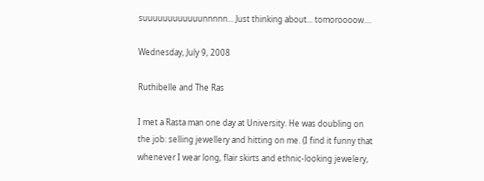suuuuuuuuuuuunnnnn... Just thinking about... tomoroooow....

Wednesday, July 9, 2008

Ruthibelle and The Ras

I met a Rasta man one day at University. He was doubling on the job: selling jewellery and hitting on me. (I find it funny that whenever I wear long, flair skirts and ethnic-looking jewelery,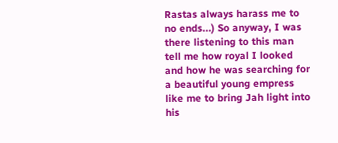Rastas always harass me to no ends...) So anyway, I was there listening to this man tell me how royal I looked and how he was searching for a beautiful young empress like me to bring Jah light into his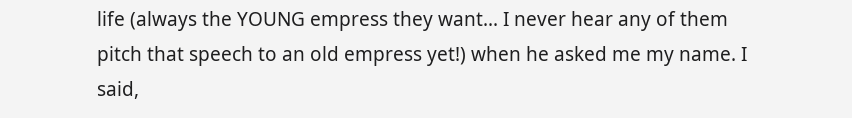life (always the YOUNG empress they want... I never hear any of them pitch that speech to an old empress yet!) when he asked me my name. I said,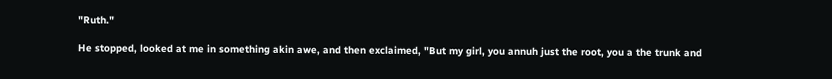"Ruth."

He stopped, looked at me in something akin awe, and then exclaimed, "But my girl, you annuh just the root, you a the trunk and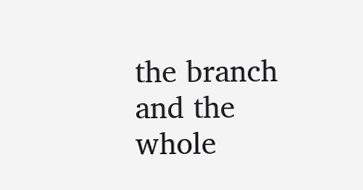the branch and the whole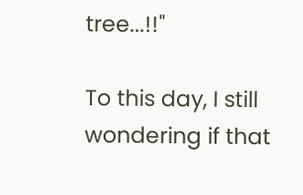tree...!!"

To this day, I still wondering if that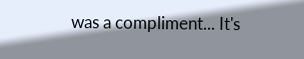was a compliment... It's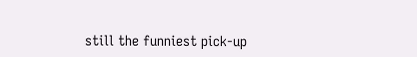still the funniest pick-up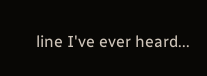line I've ever heard...